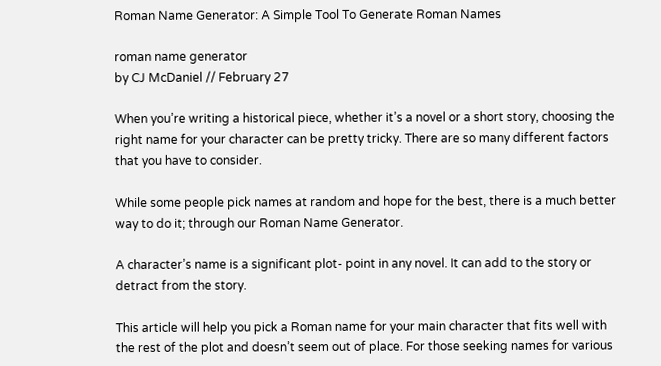Roman Name Generator: A Simple Tool To Generate Roman Names

roman name generator
by CJ McDaniel // February 27

When you’re writing a historical piece, whether it’s a novel or a short story, choosing the right name for your character can be pretty tricky. There are so many different factors that you have to consider.

While some people pick names at random and hope for the best, there is a much better way to do it; through our Roman Name Generator.

A character’s name is a significant plot- point in any novel. It can add to the story or detract from the story.

This article will help you pick a Roman name for your main character that fits well with the rest of the plot and doesn’t seem out of place. For those seeking names for various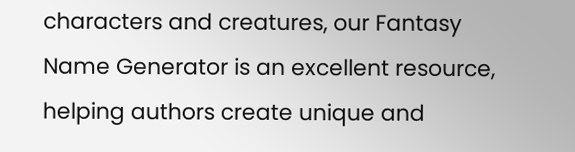characters and creatures, our Fantasy Name Generator is an excellent resource, helping authors create unique and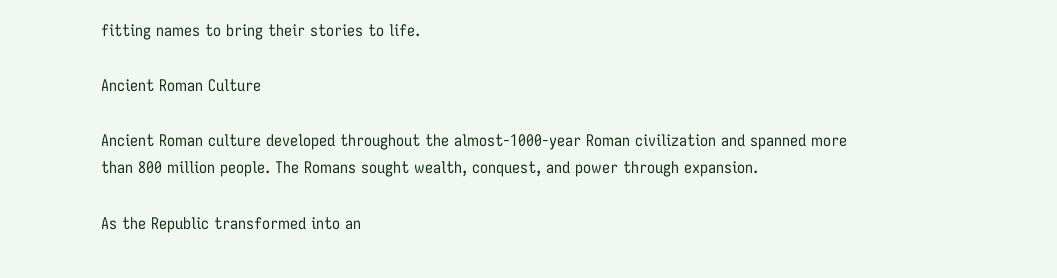fitting names to bring their stories to life.

Ancient Roman Culture

Ancient Roman culture developed throughout the almost-1000-year Roman civilization and spanned more than 800 million people. The Romans sought wealth, conquest, and power through expansion.

As the Republic transformed into an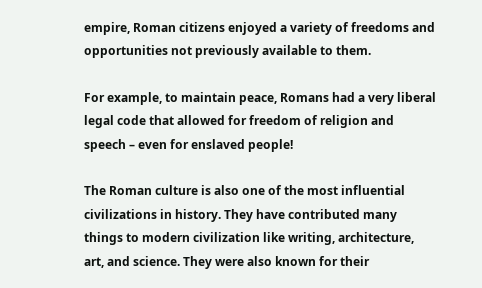empire, Roman citizens enjoyed a variety of freedoms and opportunities not previously available to them.

For example, to maintain peace, Romans had a very liberal legal code that allowed for freedom of religion and speech – even for enslaved people!

The Roman culture is also one of the most influential civilizations in history. They have contributed many things to modern civilization like writing, architecture, art, and science. They were also known for their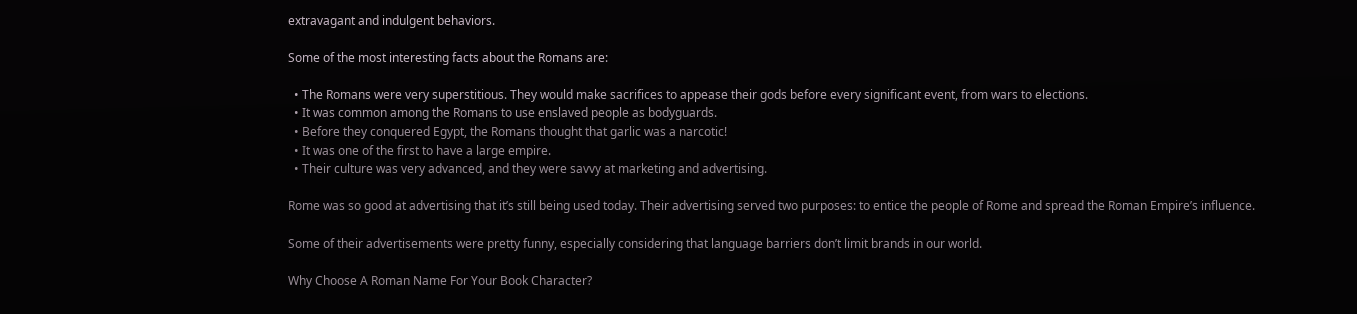extravagant and indulgent behaviors.

Some of the most interesting facts about the Romans are:

  • The Romans were very superstitious. They would make sacrifices to appease their gods before every significant event, from wars to elections.
  • It was common among the Romans to use enslaved people as bodyguards.
  • Before they conquered Egypt, the Romans thought that garlic was a narcotic!
  • It was one of the first to have a large empire.
  • Their culture was very advanced, and they were savvy at marketing and advertising.

Rome was so good at advertising that it’s still being used today. Their advertising served two purposes: to entice the people of Rome and spread the Roman Empire’s influence.

Some of their advertisements were pretty funny, especially considering that language barriers don’t limit brands in our world.

Why Choose A Roman Name For Your Book Character?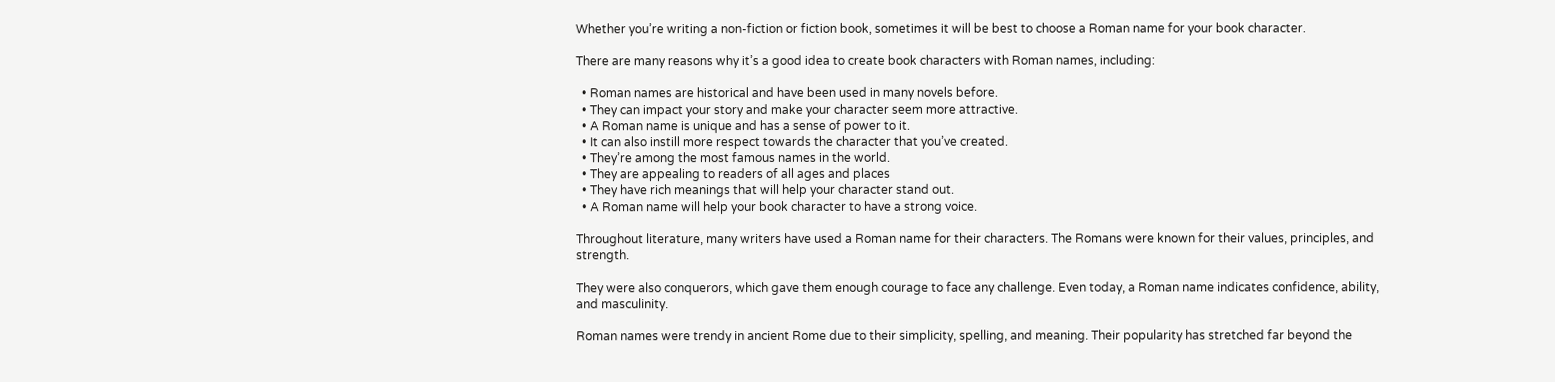Whether you’re writing a non-fiction or fiction book, sometimes it will be best to choose a Roman name for your book character.

There are many reasons why it’s a good idea to create book characters with Roman names, including:

  • Roman names are historical and have been used in many novels before.
  • They can impact your story and make your character seem more attractive.
  • A Roman name is unique and has a sense of power to it.
  • It can also instill more respect towards the character that you’ve created.
  • They’re among the most famous names in the world.
  • They are appealing to readers of all ages and places
  • They have rich meanings that will help your character stand out.
  • A Roman name will help your book character to have a strong voice.

Throughout literature, many writers have used a Roman name for their characters. The Romans were known for their values, principles, and strength.

They were also conquerors, which gave them enough courage to face any challenge. Even today, a Roman name indicates confidence, ability, and masculinity.

Roman names were trendy in ancient Rome due to their simplicity, spelling, and meaning. Their popularity has stretched far beyond the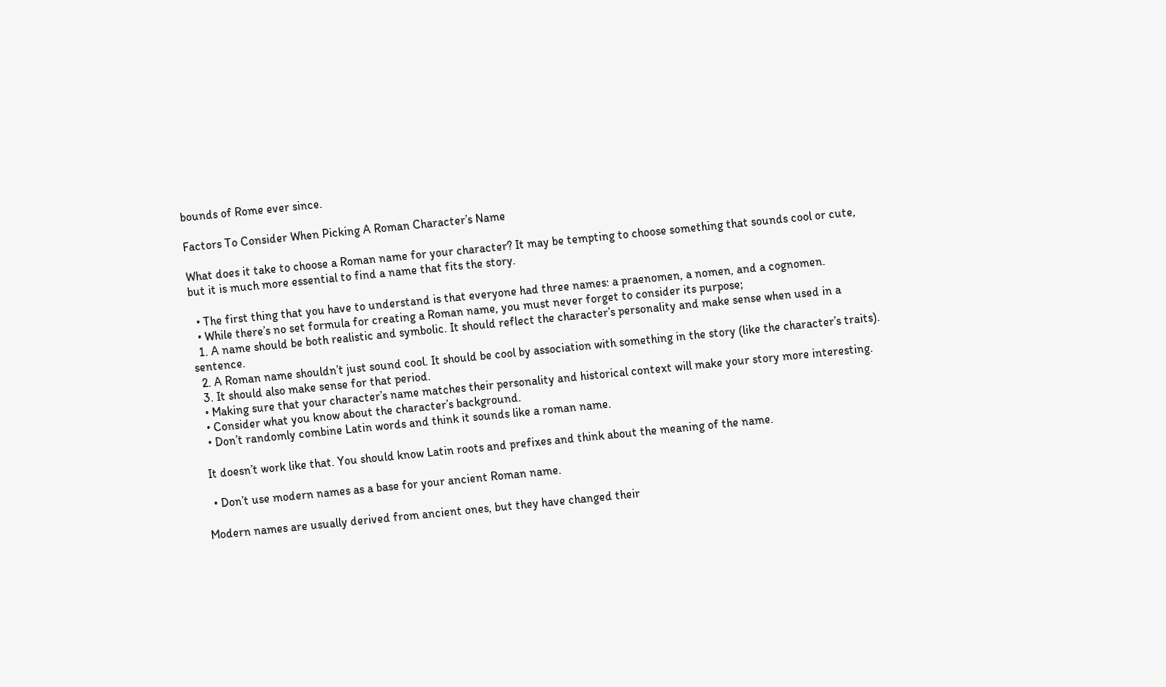bounds of Rome ever since.

Factors To Consider When Picking A Roman Character’s Name

What does it take to choose a Roman name for your character? It may be tempting to choose something that sounds cool or cute, but it is much more essential to find a name that fits the story.

  • The first thing that you have to understand is that everyone had three names: a praenomen, a nomen, and a cognomen.
  • While there’s no set formula for creating a Roman name, you must never forget to consider its purpose;
  1. A name should be both realistic and symbolic. It should reflect the character’s personality and make sense when used in a sentence.
  2. A Roman name shouldn’t just sound cool. It should be cool by association with something in the story (like the character’s traits).
  3. It should also make sense for that period.
  • Making sure that your character’s name matches their personality and historical context will make your story more interesting.
  • Consider what you know about the character’s background.
  • Don’t randomly combine Latin words and think it sounds like a roman name.

 It doesn’t work like that. You should know Latin roots and prefixes and think about the meaning of the name.

  • Don’t use modern names as a base for your ancient Roman name.

Modern names are usually derived from ancient ones, but they have changed their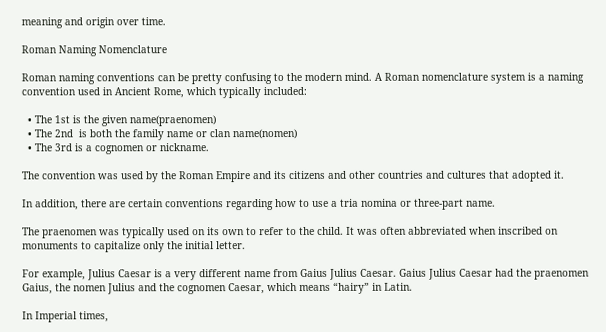meaning and origin over time.

Roman Naming Nomenclature

Roman naming conventions can be pretty confusing to the modern mind. A Roman nomenclature system is a naming convention used in Ancient Rome, which typically included:

  • The 1st is the given name(praenomen)
  • The 2nd  is both the family name or clan name(nomen)
  • The 3rd is a cognomen or nickname.

The convention was used by the Roman Empire and its citizens and other countries and cultures that adopted it.

In addition, there are certain conventions regarding how to use a tria nomina or three-part name.

The praenomen was typically used on its own to refer to the child. It was often abbreviated when inscribed on monuments to capitalize only the initial letter.

For example, Julius Caesar is a very different name from Gaius Julius Caesar. Gaius Julius Caesar had the praenomen Gaius, the nomen Julius and the cognomen Caesar, which means “hairy” in Latin.

In Imperial times,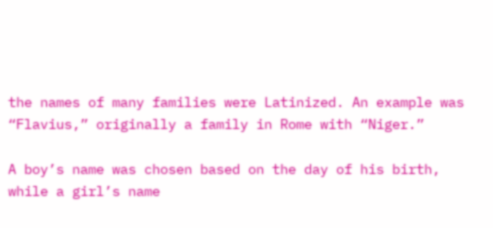the names of many families were Latinized. An example was “Flavius,” originally a family in Rome with “Niger.”

A boy’s name was chosen based on the day of his birth, while a girl’s name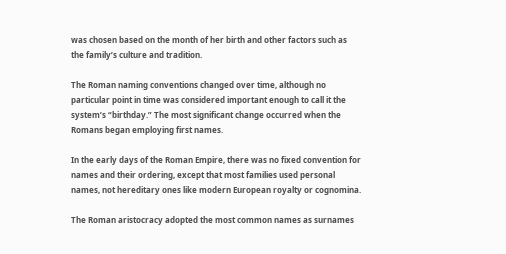was chosen based on the month of her birth and other factors such as the family’s culture and tradition.

The Roman naming conventions changed over time, although no particular point in time was considered important enough to call it the system’s “birthday.” The most significant change occurred when the Romans began employing first names.

In the early days of the Roman Empire, there was no fixed convention for names and their ordering, except that most families used personal names, not hereditary ones like modern European royalty or cognomina.

The Roman aristocracy adopted the most common names as surnames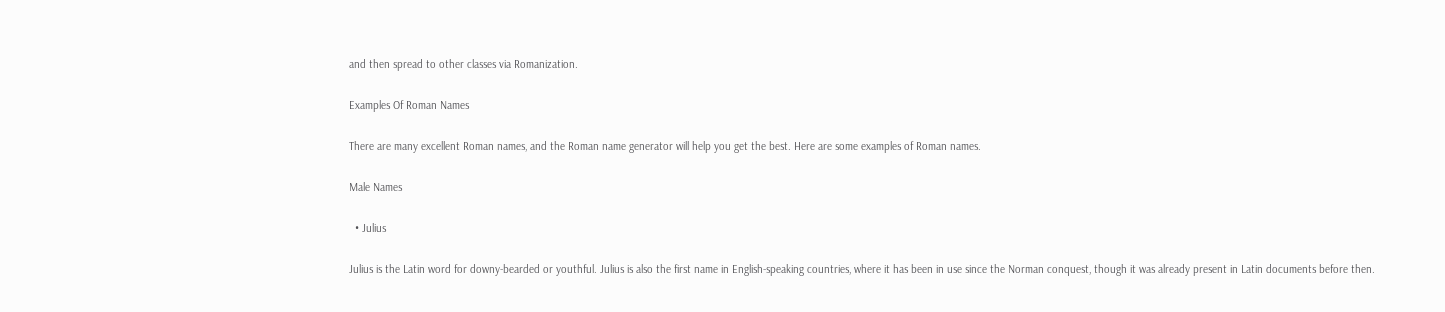and then spread to other classes via Romanization.

Examples Of Roman Names

There are many excellent Roman names, and the Roman name generator will help you get the best. Here are some examples of Roman names.

Male Names

  • Julius

Julius is the Latin word for downy-bearded or youthful. Julius is also the first name in English-speaking countries, where it has been in use since the Norman conquest, though it was already present in Latin documents before then.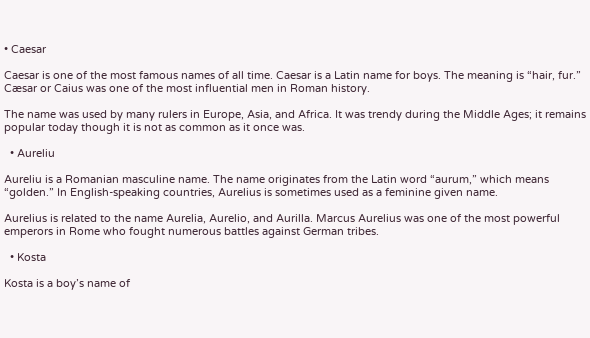• Caesar

Caesar is one of the most famous names of all time. Caesar is a Latin name for boys. The meaning is “hair, fur.” Cæsar or Caius was one of the most influential men in Roman history.

The name was used by many rulers in Europe, Asia, and Africa. It was trendy during the Middle Ages; it remains popular today though it is not as common as it once was.

  • Aureliu

Aureliu is a Romanian masculine name. The name originates from the Latin word “aurum,” which means “golden.” In English-speaking countries, Aurelius is sometimes used as a feminine given name.

Aurelius is related to the name Aurelia, Aurelio, and Aurilla. Marcus Aurelius was one of the most powerful emperors in Rome who fought numerous battles against German tribes.

  • Kosta

Kosta is a boy’s name of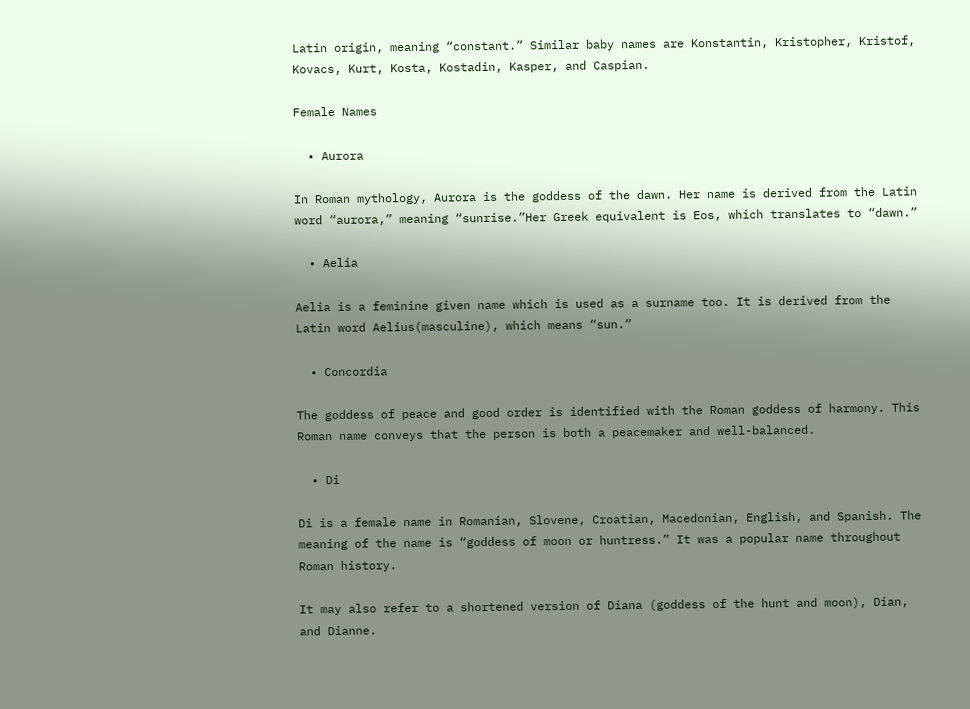Latin origin, meaning “constant.” Similar baby names are Konstantin, Kristopher, Kristof, Kovacs, Kurt, Kosta, Kostadin, Kasper, and Caspian.

Female Names

  • Aurora

In Roman mythology, Aurora is the goddess of the dawn. Her name is derived from the Latin word “aurora,” meaning “sunrise.”Her Greek equivalent is Eos, which translates to “dawn.”

  • Aelia

Aelia is a feminine given name which is used as a surname too. It is derived from the Latin word Aelius(masculine), which means “sun.”

  • Concordia

The goddess of peace and good order is identified with the Roman goddess of harmony. This Roman name conveys that the person is both a peacemaker and well-balanced.

  • Di

Di is a female name in Romanian, Slovene, Croatian, Macedonian, English, and Spanish. The meaning of the name is “goddess of moon or huntress.” It was a popular name throughout Roman history.

It may also refer to a shortened version of Diana (goddess of the hunt and moon), Dian, and Dianne.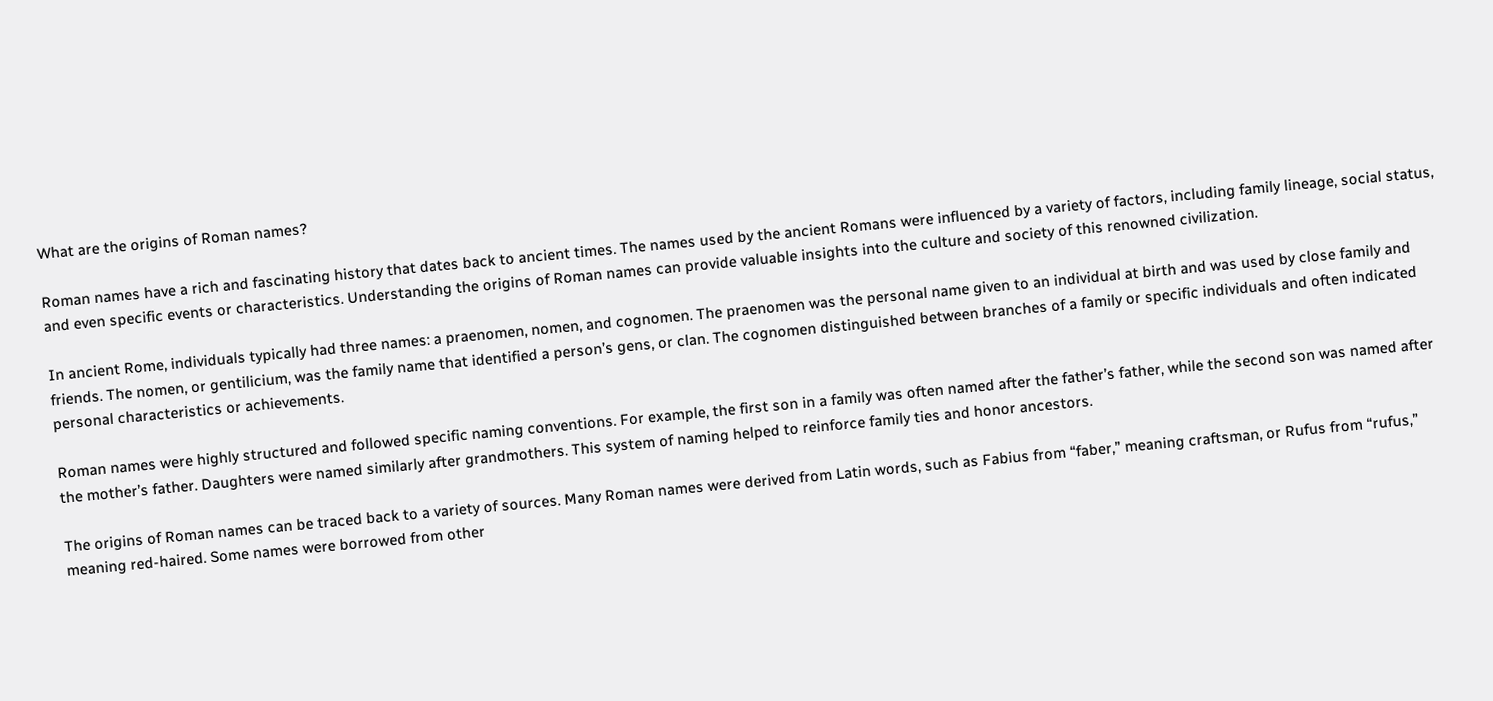What are the origins of Roman names?

Roman names have a rich and fascinating history that dates back to ancient times. The names used by the ancient Romans were influenced by a variety of factors, including family lineage, social status, and even specific events or characteristics. Understanding the origins of Roman names can provide valuable insights into the culture and society of this renowned civilization.

In ancient Rome, individuals typically had three names: a praenomen, nomen, and cognomen. The praenomen was the personal name given to an individual at birth and was used by close family and friends. The nomen, or gentilicium, was the family name that identified a person’s gens, or clan. The cognomen distinguished between branches of a family or specific individuals and often indicated personal characteristics or achievements.

Roman names were highly structured and followed specific naming conventions. For example, the first son in a family was often named after the father’s father, while the second son was named after the mother’s father. Daughters were named similarly after grandmothers. This system of naming helped to reinforce family ties and honor ancestors.

The origins of Roman names can be traced back to a variety of sources. Many Roman names were derived from Latin words, such as Fabius from “faber,” meaning craftsman, or Rufus from “rufus,” meaning red-haired. Some names were borrowed from other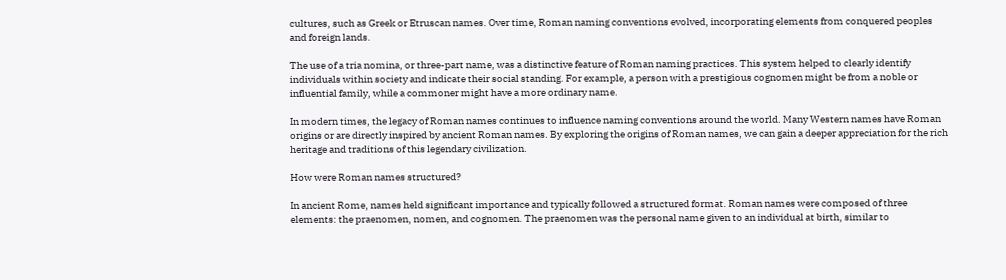cultures, such as Greek or Etruscan names. Over time, Roman naming conventions evolved, incorporating elements from conquered peoples and foreign lands.

The use of a tria nomina, or three-part name, was a distinctive feature of Roman naming practices. This system helped to clearly identify individuals within society and indicate their social standing. For example, a person with a prestigious cognomen might be from a noble or influential family, while a commoner might have a more ordinary name.

In modern times, the legacy of Roman names continues to influence naming conventions around the world. Many Western names have Roman origins or are directly inspired by ancient Roman names. By exploring the origins of Roman names, we can gain a deeper appreciation for the rich heritage and traditions of this legendary civilization.

How were Roman names structured?

In ancient Rome, names held significant importance and typically followed a structured format. Roman names were composed of three elements: the praenomen, nomen, and cognomen. The praenomen was the personal name given to an individual at birth, similar to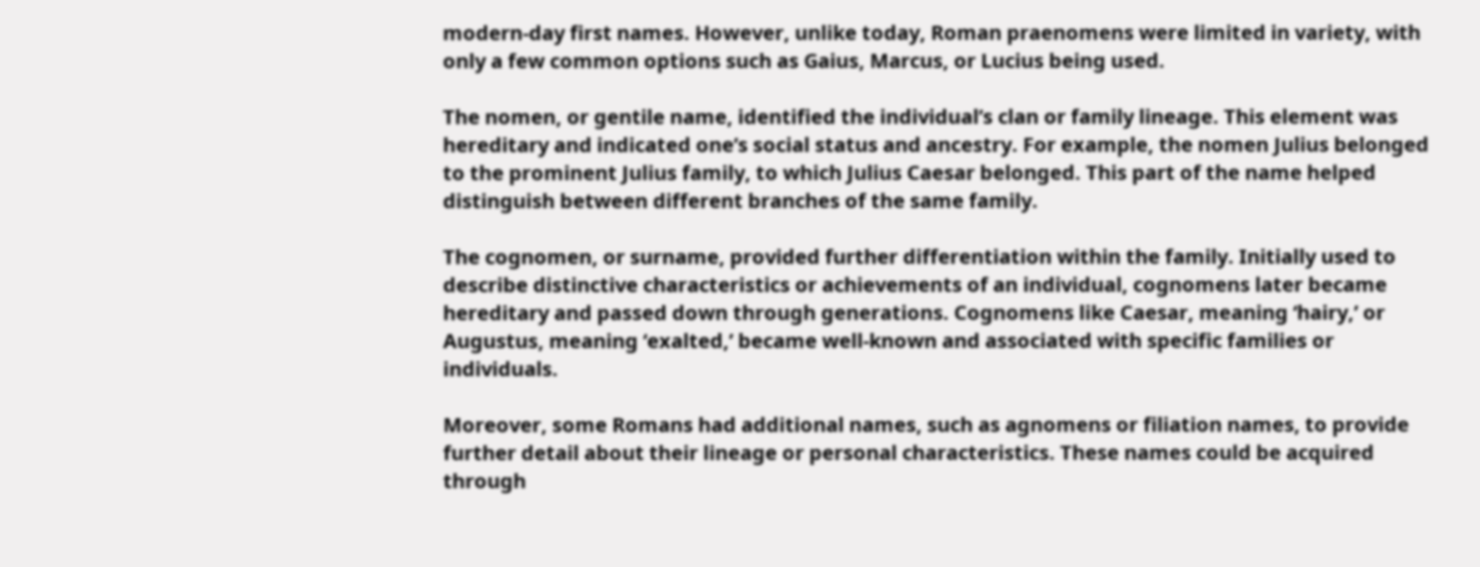modern-day first names. However, unlike today, Roman praenomens were limited in variety, with only a few common options such as Gaius, Marcus, or Lucius being used.

The nomen, or gentile name, identified the individual’s clan or family lineage. This element was hereditary and indicated one’s social status and ancestry. For example, the nomen Julius belonged to the prominent Julius family, to which Julius Caesar belonged. This part of the name helped distinguish between different branches of the same family.

The cognomen, or surname, provided further differentiation within the family. Initially used to describe distinctive characteristics or achievements of an individual, cognomens later became hereditary and passed down through generations. Cognomens like Caesar, meaning ‘hairy,’ or Augustus, meaning ‘exalted,’ became well-known and associated with specific families or individuals.

Moreover, some Romans had additional names, such as agnomens or filiation names, to provide further detail about their lineage or personal characteristics. These names could be acquired through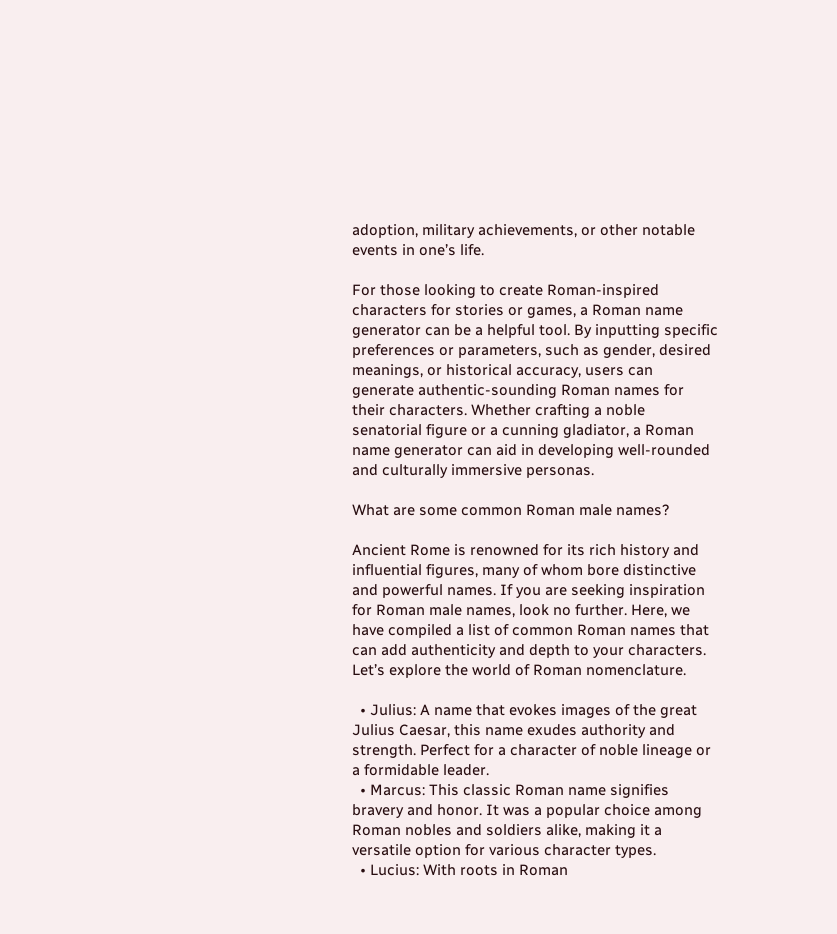adoption, military achievements, or other notable events in one’s life.

For those looking to create Roman-inspired characters for stories or games, a Roman name generator can be a helpful tool. By inputting specific preferences or parameters, such as gender, desired meanings, or historical accuracy, users can generate authentic-sounding Roman names for their characters. Whether crafting a noble senatorial figure or a cunning gladiator, a Roman name generator can aid in developing well-rounded and culturally immersive personas.

What are some common Roman male names?

Ancient Rome is renowned for its rich history and influential figures, many of whom bore distinctive and powerful names. If you are seeking inspiration for Roman male names, look no further. Here, we have compiled a list of common Roman names that can add authenticity and depth to your characters. Let’s explore the world of Roman nomenclature.

  • Julius: A name that evokes images of the great Julius Caesar, this name exudes authority and strength. Perfect for a character of noble lineage or a formidable leader.
  • Marcus: This classic Roman name signifies bravery and honor. It was a popular choice among Roman nobles and soldiers alike, making it a versatile option for various character types.
  • Lucius: With roots in Roman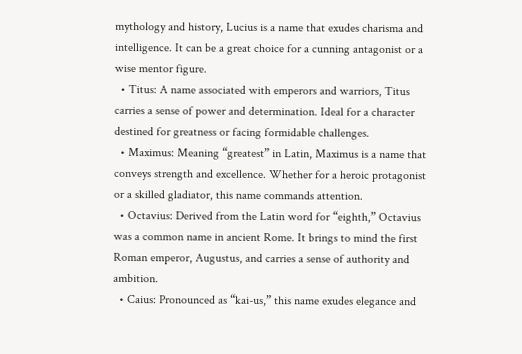mythology and history, Lucius is a name that exudes charisma and intelligence. It can be a great choice for a cunning antagonist or a wise mentor figure.
  • Titus: A name associated with emperors and warriors, Titus carries a sense of power and determination. Ideal for a character destined for greatness or facing formidable challenges.
  • Maximus: Meaning “greatest” in Latin, Maximus is a name that conveys strength and excellence. Whether for a heroic protagonist or a skilled gladiator, this name commands attention.
  • Octavius: Derived from the Latin word for “eighth,” Octavius was a common name in ancient Rome. It brings to mind the first Roman emperor, Augustus, and carries a sense of authority and ambition.
  • Caius: Pronounced as “kai-us,” this name exudes elegance and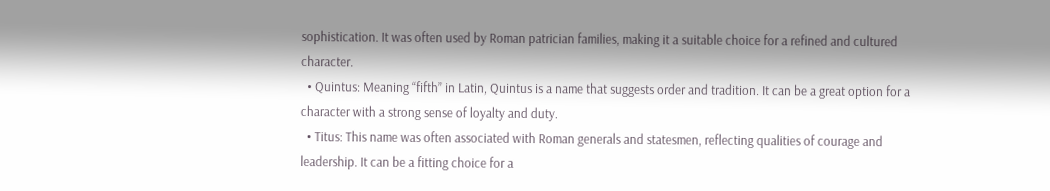sophistication. It was often used by Roman patrician families, making it a suitable choice for a refined and cultured character.
  • Quintus: Meaning “fifth” in Latin, Quintus is a name that suggests order and tradition. It can be a great option for a character with a strong sense of loyalty and duty.
  • Titus: This name was often associated with Roman generals and statesmen, reflecting qualities of courage and leadership. It can be a fitting choice for a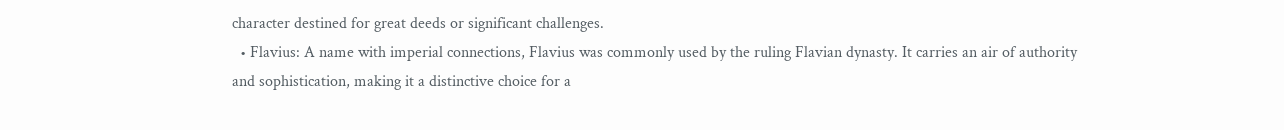character destined for great deeds or significant challenges.
  • Flavius: A name with imperial connections, Flavius was commonly used by the ruling Flavian dynasty. It carries an air of authority and sophistication, making it a distinctive choice for a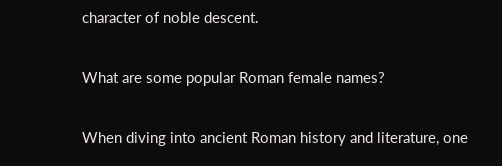character of noble descent.

What are some popular Roman female names?

When diving into ancient Roman history and literature, one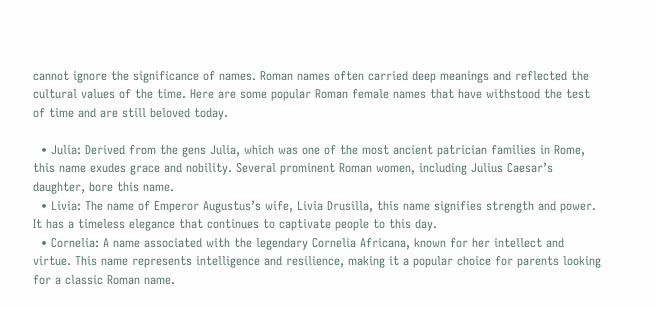cannot ignore the significance of names. Roman names often carried deep meanings and reflected the cultural values of the time. Here are some popular Roman female names that have withstood the test of time and are still beloved today.

  • Julia: Derived from the gens Julia, which was one of the most ancient patrician families in Rome, this name exudes grace and nobility. Several prominent Roman women, including Julius Caesar’s daughter, bore this name.
  • Livia: The name of Emperor Augustus’s wife, Livia Drusilla, this name signifies strength and power. It has a timeless elegance that continues to captivate people to this day.
  • Cornelia: A name associated with the legendary Cornelia Africana, known for her intellect and virtue. This name represents intelligence and resilience, making it a popular choice for parents looking for a classic Roman name.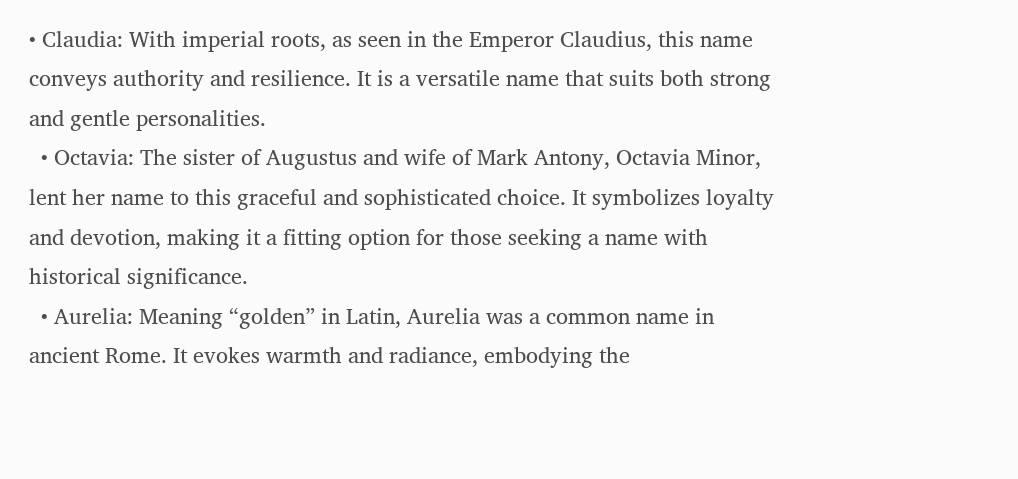• Claudia: With imperial roots, as seen in the Emperor Claudius, this name conveys authority and resilience. It is a versatile name that suits both strong and gentle personalities.
  • Octavia: The sister of Augustus and wife of Mark Antony, Octavia Minor, lent her name to this graceful and sophisticated choice. It symbolizes loyalty and devotion, making it a fitting option for those seeking a name with historical significance.
  • Aurelia: Meaning “golden” in Latin, Aurelia was a common name in ancient Rome. It evokes warmth and radiance, embodying the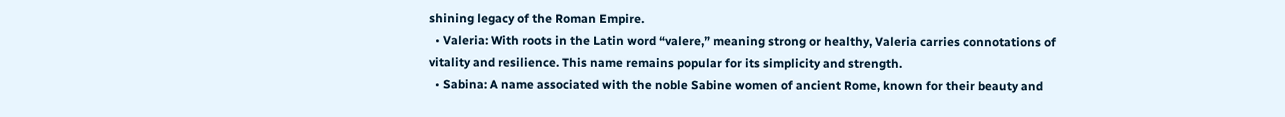shining legacy of the Roman Empire.
  • Valeria: With roots in the Latin word “valere,” meaning strong or healthy, Valeria carries connotations of vitality and resilience. This name remains popular for its simplicity and strength.
  • Sabina: A name associated with the noble Sabine women of ancient Rome, known for their beauty and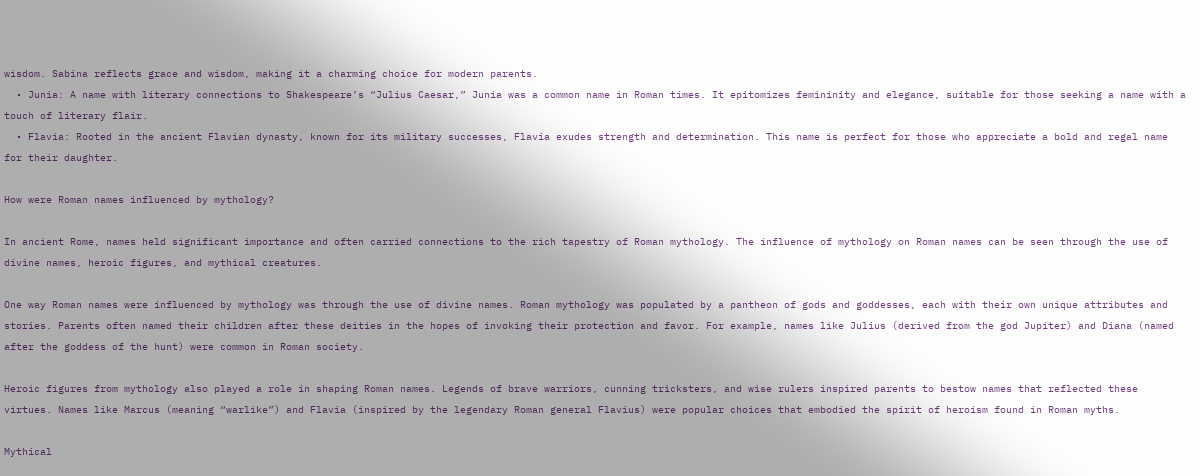wisdom. Sabina reflects grace and wisdom, making it a charming choice for modern parents.
  • Junia: A name with literary connections to Shakespeare’s “Julius Caesar,” Junia was a common name in Roman times. It epitomizes femininity and elegance, suitable for those seeking a name with a touch of literary flair.
  • Flavia: Rooted in the ancient Flavian dynasty, known for its military successes, Flavia exudes strength and determination. This name is perfect for those who appreciate a bold and regal name for their daughter.

How were Roman names influenced by mythology?

In ancient Rome, names held significant importance and often carried connections to the rich tapestry of Roman mythology. The influence of mythology on Roman names can be seen through the use of divine names, heroic figures, and mythical creatures.

One way Roman names were influenced by mythology was through the use of divine names. Roman mythology was populated by a pantheon of gods and goddesses, each with their own unique attributes and stories. Parents often named their children after these deities in the hopes of invoking their protection and favor. For example, names like Julius (derived from the god Jupiter) and Diana (named after the goddess of the hunt) were common in Roman society.

Heroic figures from mythology also played a role in shaping Roman names. Legends of brave warriors, cunning tricksters, and wise rulers inspired parents to bestow names that reflected these virtues. Names like Marcus (meaning “warlike”) and Flavia (inspired by the legendary Roman general Flavius) were popular choices that embodied the spirit of heroism found in Roman myths.

Mythical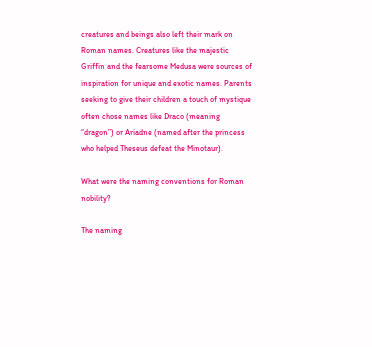creatures and beings also left their mark on Roman names. Creatures like the majestic Griffin and the fearsome Medusa were sources of inspiration for unique and exotic names. Parents seeking to give their children a touch of mystique often chose names like Draco (meaning “dragon”) or Ariadne (named after the princess who helped Theseus defeat the Minotaur).

What were the naming conventions for Roman nobility?

The naming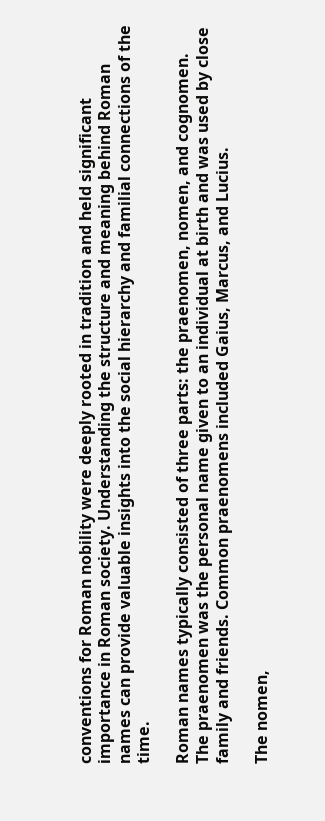conventions for Roman nobility were deeply rooted in tradition and held significant importance in Roman society. Understanding the structure and meaning behind Roman names can provide valuable insights into the social hierarchy and familial connections of the time.

Roman names typically consisted of three parts: the praenomen, nomen, and cognomen. The praenomen was the personal name given to an individual at birth and was used by close family and friends. Common praenomens included Gaius, Marcus, and Lucius.

The nomen,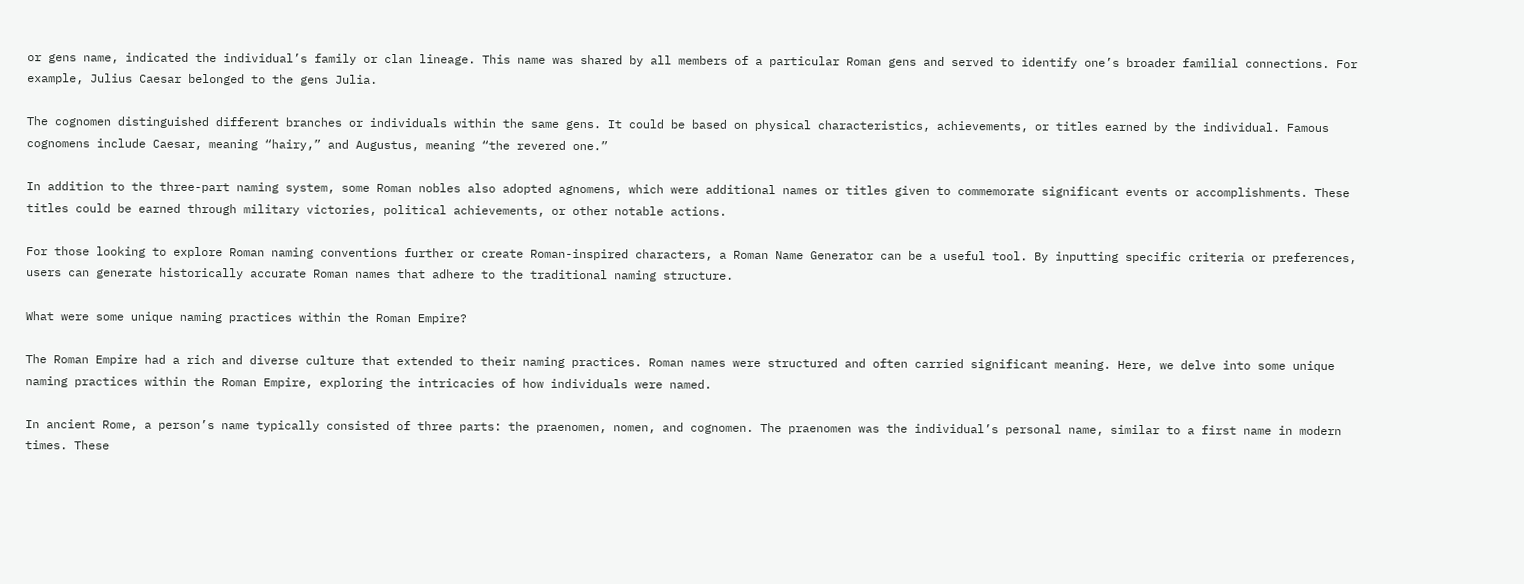or gens name, indicated the individual’s family or clan lineage. This name was shared by all members of a particular Roman gens and served to identify one’s broader familial connections. For example, Julius Caesar belonged to the gens Julia.

The cognomen distinguished different branches or individuals within the same gens. It could be based on physical characteristics, achievements, or titles earned by the individual. Famous cognomens include Caesar, meaning “hairy,” and Augustus, meaning “the revered one.”

In addition to the three-part naming system, some Roman nobles also adopted agnomens, which were additional names or titles given to commemorate significant events or accomplishments. These titles could be earned through military victories, political achievements, or other notable actions.

For those looking to explore Roman naming conventions further or create Roman-inspired characters, a Roman Name Generator can be a useful tool. By inputting specific criteria or preferences, users can generate historically accurate Roman names that adhere to the traditional naming structure.

What were some unique naming practices within the Roman Empire?

The Roman Empire had a rich and diverse culture that extended to their naming practices. Roman names were structured and often carried significant meaning. Here, we delve into some unique naming practices within the Roman Empire, exploring the intricacies of how individuals were named.

In ancient Rome, a person’s name typically consisted of three parts: the praenomen, nomen, and cognomen. The praenomen was the individual’s personal name, similar to a first name in modern times. These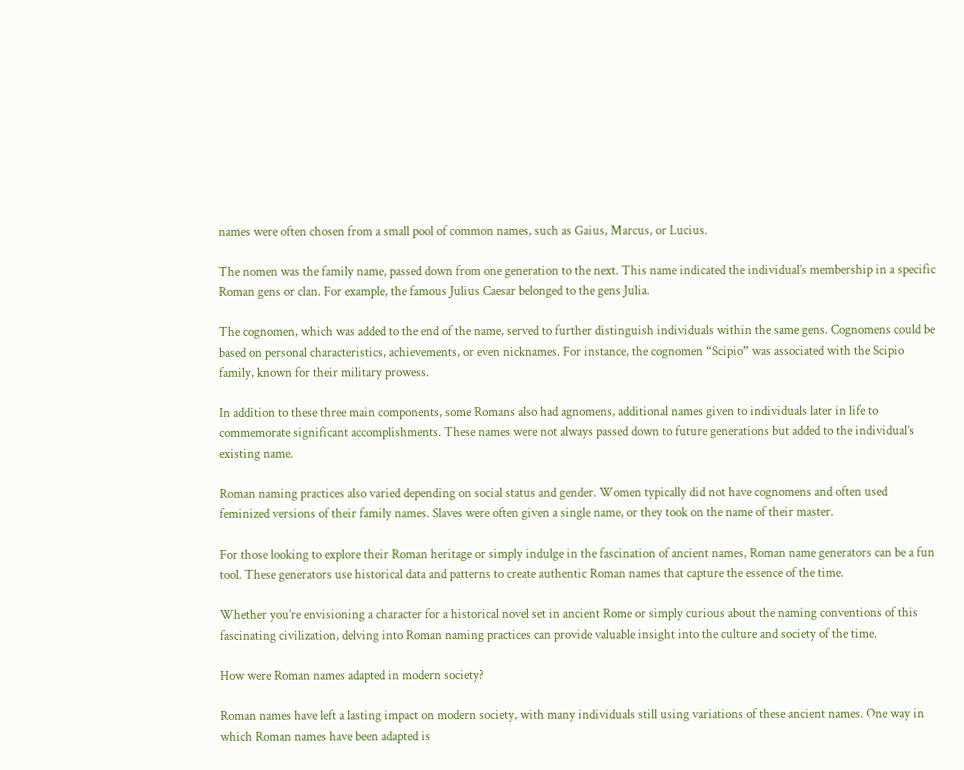names were often chosen from a small pool of common names, such as Gaius, Marcus, or Lucius.

The nomen was the family name, passed down from one generation to the next. This name indicated the individual’s membership in a specific Roman gens or clan. For example, the famous Julius Caesar belonged to the gens Julia.

The cognomen, which was added to the end of the name, served to further distinguish individuals within the same gens. Cognomens could be based on personal characteristics, achievements, or even nicknames. For instance, the cognomen “Scipio” was associated with the Scipio family, known for their military prowess.

In addition to these three main components, some Romans also had agnomens, additional names given to individuals later in life to commemorate significant accomplishments. These names were not always passed down to future generations but added to the individual’s existing name.

Roman naming practices also varied depending on social status and gender. Women typically did not have cognomens and often used feminized versions of their family names. Slaves were often given a single name, or they took on the name of their master.

For those looking to explore their Roman heritage or simply indulge in the fascination of ancient names, Roman name generators can be a fun tool. These generators use historical data and patterns to create authentic Roman names that capture the essence of the time.

Whether you’re envisioning a character for a historical novel set in ancient Rome or simply curious about the naming conventions of this fascinating civilization, delving into Roman naming practices can provide valuable insight into the culture and society of the time.

How were Roman names adapted in modern society?

Roman names have left a lasting impact on modern society, with many individuals still using variations of these ancient names. One way in which Roman names have been adapted is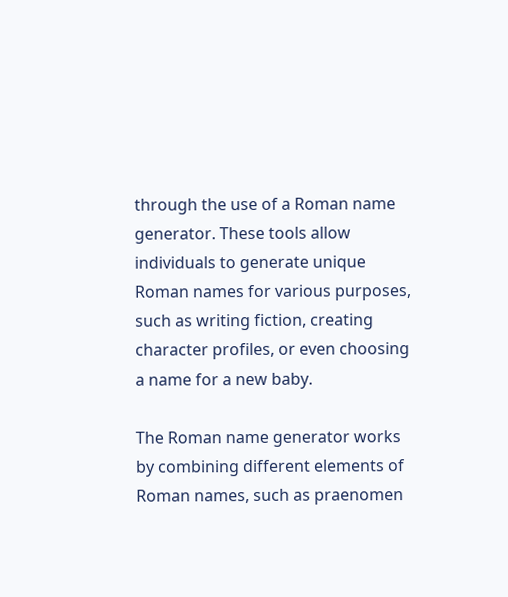through the use of a Roman name generator. These tools allow individuals to generate unique Roman names for various purposes, such as writing fiction, creating character profiles, or even choosing a name for a new baby.

The Roman name generator works by combining different elements of Roman names, such as praenomen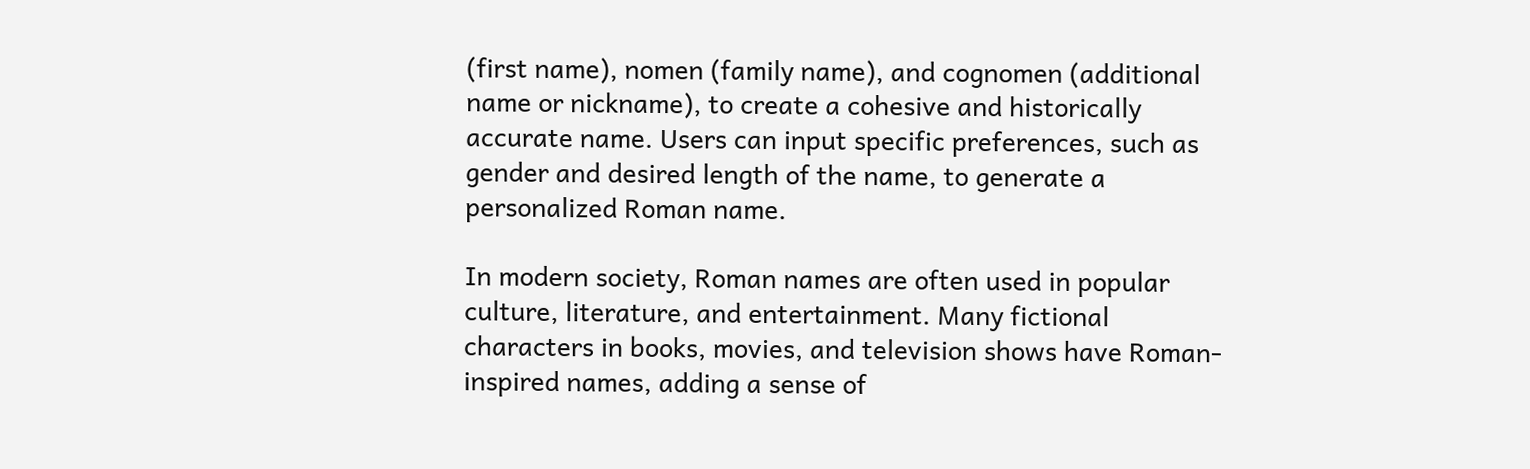(first name), nomen (family name), and cognomen (additional name or nickname), to create a cohesive and historically accurate name. Users can input specific preferences, such as gender and desired length of the name, to generate a personalized Roman name.

In modern society, Roman names are often used in popular culture, literature, and entertainment. Many fictional characters in books, movies, and television shows have Roman-inspired names, adding a sense of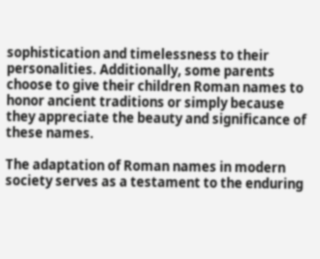sophistication and timelessness to their personalities. Additionally, some parents choose to give their children Roman names to honor ancient traditions or simply because they appreciate the beauty and significance of these names.

The adaptation of Roman names in modern society serves as a testament to the enduring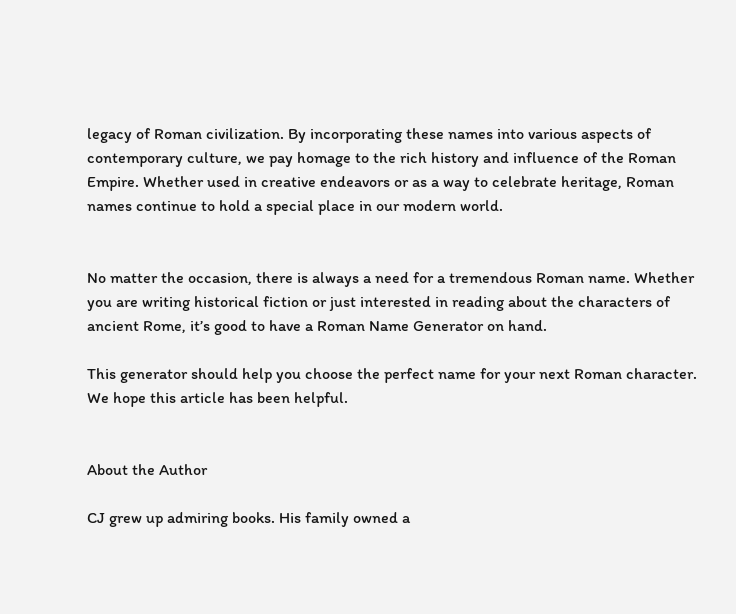legacy of Roman civilization. By incorporating these names into various aspects of contemporary culture, we pay homage to the rich history and influence of the Roman Empire. Whether used in creative endeavors or as a way to celebrate heritage, Roman names continue to hold a special place in our modern world.


No matter the occasion, there is always a need for a tremendous Roman name. Whether you are writing historical fiction or just interested in reading about the characters of ancient Rome, it’s good to have a Roman Name Generator on hand.

This generator should help you choose the perfect name for your next Roman character. We hope this article has been helpful.


About the Author

CJ grew up admiring books. His family owned a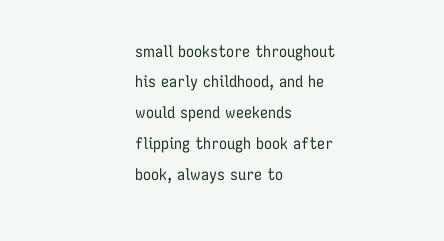small bookstore throughout his early childhood, and he would spend weekends flipping through book after book, always sure to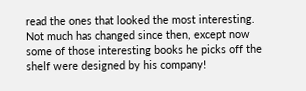read the ones that looked the most interesting. Not much has changed since then, except now some of those interesting books he picks off the shelf were designed by his company!